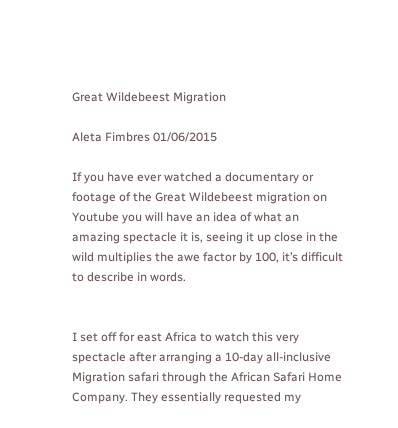Great Wildebeest Migration

Aleta Fimbres 01/06/2015

If you have ever watched a documentary or footage of the Great Wildebeest migration on Youtube you will have an idea of what an amazing spectacle it is, seeing it up close in the wild multiplies the awe factor by 100, it’s difficult to describe in words.


I set off for east Africa to watch this very spectacle after arranging a 10-day all-inclusive Migration safari through the African Safari Home Company. They essentially requested my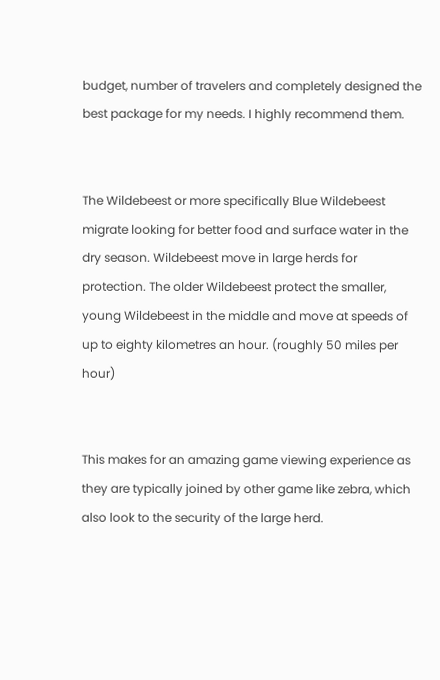budget, number of travelers and completely designed the best package for my needs. I highly recommend them.


The Wildebeest or more specifically Blue Wildebeest migrate looking for better food and surface water in the dry season. Wildebeest move in large herds for protection. The older Wildebeest protect the smaller, young Wildebeest in the middle and move at speeds of up to eighty kilometres an hour. (roughly 50 miles per hour)


This makes for an amazing game viewing experience as they are typically joined by other game like zebra, which also look to the security of the large herd.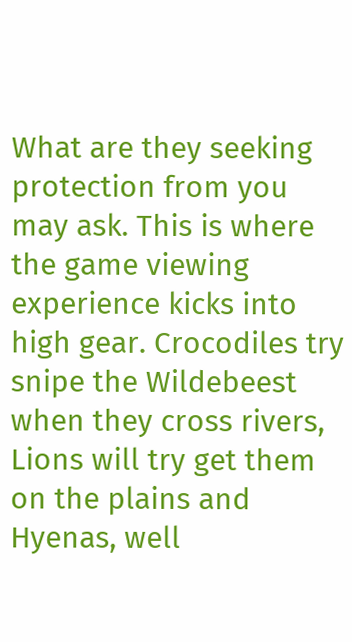What are they seeking protection from you may ask. This is where the game viewing experience kicks into high gear. Crocodiles try snipe the Wildebeest when they cross rivers, Lions will try get them on the plains and Hyenas, well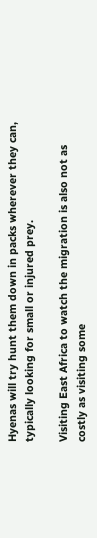Hyenas will try hunt them down in packs wherever they can, typically looking for small or injured prey.

Visiting East Africa to watch the migration is also not as costly as visiting some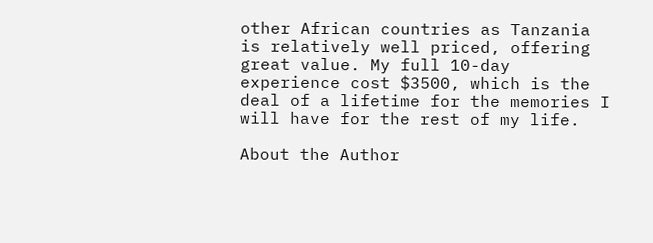other African countries as Tanzania is relatively well priced, offering great value. My full 10-day experience cost $3500, which is the deal of a lifetime for the memories I will have for the rest of my life.

About the Author